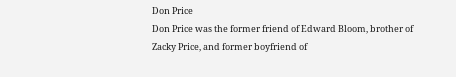Don Price
Don Price was the former friend of Edward Bloom, brother of Zacky Price, and former boyfriend of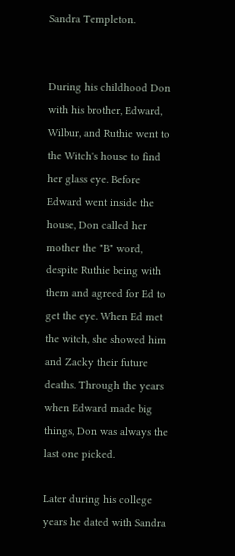Sandra Templeton.


During his childhood Don with his brother, Edward, Wilbur, and Ruthie went to the Witch's house to find her glass eye. Before Edward went inside the house, Don called her mother the "B" word, despite Ruthie being with them and agreed for Ed to get the eye. When Ed met the witch, she showed him and Zacky their future deaths. Through the years when Edward made big things, Don was always the last one picked.

Later during his college years he dated with Sandra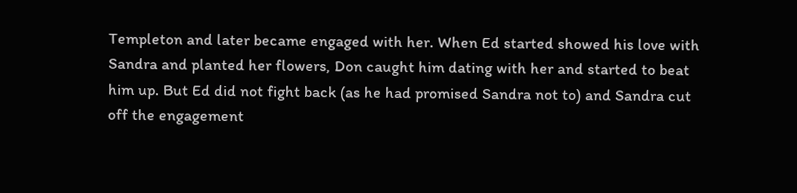Templeton and later became engaged with her. When Ed started showed his love with Sandra and planted her flowers, Don caught him dating with her and started to beat him up. But Ed did not fight back (as he had promised Sandra not to) and Sandra cut off the engagement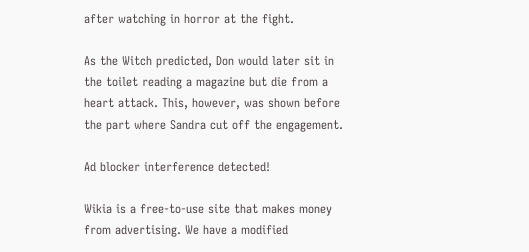after watching in horror at the fight.

As the Witch predicted, Don would later sit in the toilet reading a magazine but die from a heart attack. This, however, was shown before the part where Sandra cut off the engagement.

Ad blocker interference detected!

Wikia is a free-to-use site that makes money from advertising. We have a modified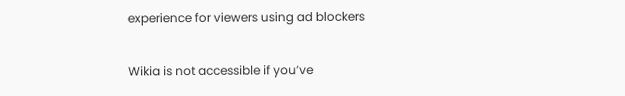experience for viewers using ad blockers

Wikia is not accessible if you’ve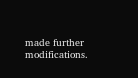made further modifications.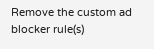Remove the custom ad blocker rule(s)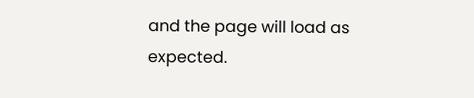and the page will load as expected.